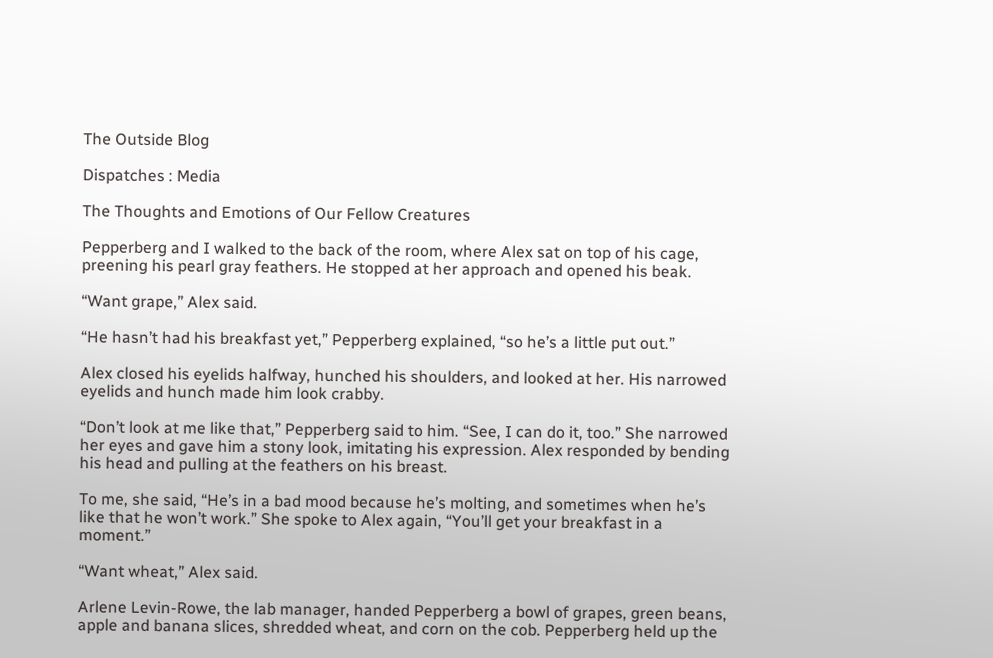The Outside Blog

Dispatches : Media

The Thoughts and Emotions of Our Fellow Creatures

Pepperberg and I walked to the back of the room, where Alex sat on top of his cage, preening his pearl gray feathers. He stopped at her approach and opened his beak.

“Want grape,” Alex said.

“He hasn’t had his breakfast yet,” Pepperberg explained, “so he’s a little put out.”

Alex closed his eyelids halfway, hunched his shoulders, and looked at her. His narrowed eyelids and hunch made him look crabby.

“Don’t look at me like that,” Pepperberg said to him. “See, I can do it, too.” She narrowed her eyes and gave him a stony look, imitating his expression. Alex responded by bending his head and pulling at the feathers on his breast.

To me, she said, “He’s in a bad mood because he’s molting, and sometimes when he’s like that he won’t work.” She spoke to Alex again, “You’ll get your breakfast in a moment.”

“Want wheat,” Alex said.

Arlene Levin-Rowe, the lab manager, handed Pepperberg a bowl of grapes, green beans, apple and banana slices, shredded wheat, and corn on the cob. Pepperberg held up the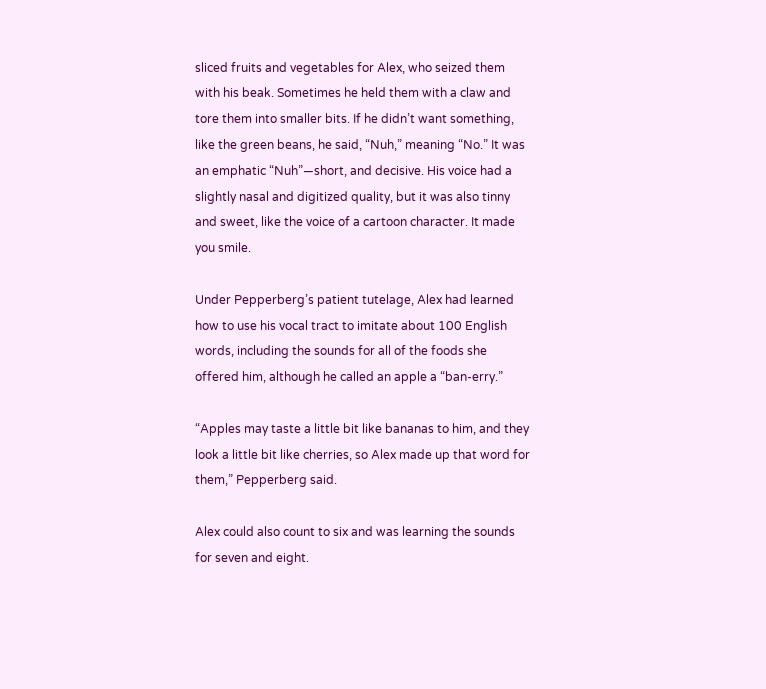sliced fruits and vegetables for Alex, who seized them with his beak. Sometimes he held them with a claw and tore them into smaller bits. If he didn’t want something, like the green beans, he said, “Nuh,” meaning “No.” It was an emphatic “Nuh”—short, and decisive. His voice had a slightly nasal and digitized quality, but it was also tinny and sweet, like the voice of a cartoon character. It made you smile.

Under Pepperberg’s patient tutelage, Alex had learned how to use his vocal tract to imitate about 100 English words, including the sounds for all of the foods she offered him, although he called an apple a “ban-erry.”

“Apples may taste a little bit like bananas to him, and they look a little bit like cherries, so Alex made up that word for them,” Pepperberg said.

Alex could also count to six and was learning the sounds for seven and eight.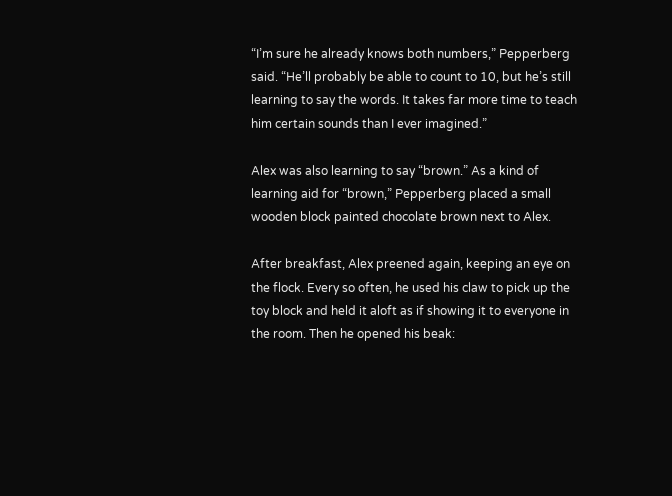“I’m sure he already knows both numbers,” Pepperberg said. “He’ll probably be able to count to 10, but he’s still learning to say the words. It takes far more time to teach him certain sounds than I ever imagined.”

Alex was also learning to say “brown.” As a kind of learning aid for “brown,” Pepperberg placed a small wooden block painted chocolate brown next to Alex.

After breakfast, Alex preened again, keeping an eye on the flock. Every so often, he used his claw to pick up the toy block and held it aloft as if showing it to everyone in the room. Then he opened his beak: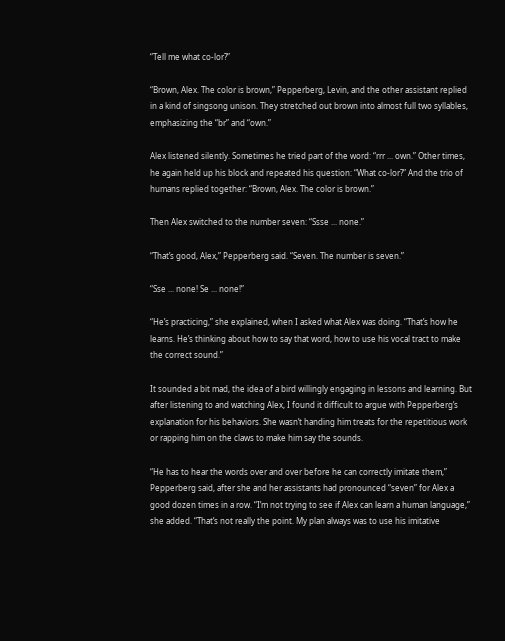“Tell me what co-lor?”

“Brown, Alex. The color is brown,” Pepperberg, Levin, and the other assistant replied in a kind of singsong unison. They stretched out brown into almost full two syllables, emphasizing the “br” and “own.”

Alex listened silently. Sometimes he tried part of the word: “rrr ... own.” Other times, he again held up his block and repeated his question: “What co-lor?” And the trio of humans replied together: “Brown, Alex. The color is brown.”

Then Alex switched to the number seven: “Ssse ... none.”

“That’s good, Alex,” Pepperberg said. “Seven. The number is seven.”

“Sse ... none! Se ... none!”

“He’s practicing,” she explained, when I asked what Alex was doing. “That’s how he learns. He’s thinking about how to say that word, how to use his vocal tract to make the correct sound.”

It sounded a bit mad, the idea of a bird willingly engaging in lessons and learning. But after listening to and watching Alex, I found it difficult to argue with Pepperberg’s explanation for his behaviors. She wasn’t handing him treats for the repetitious work or rapping him on the claws to make him say the sounds.

“He has to hear the words over and over before he can correctly imitate them,” Pepperberg said, after she and her assistants had pronounced “seven” for Alex a good dozen times in a row. “I’m not trying to see if Alex can learn a human language,” she added. “That’s not really the point. My plan always was to use his imitative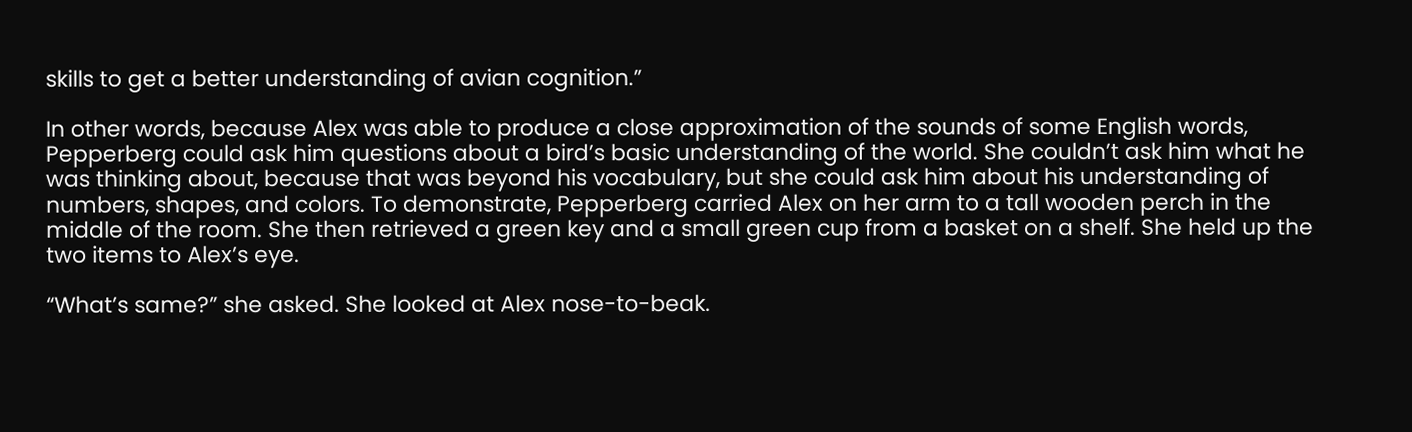skills to get a better understanding of avian cognition.”

In other words, because Alex was able to produce a close approximation of the sounds of some English words, Pepperberg could ask him questions about a bird’s basic understanding of the world. She couldn’t ask him what he was thinking about, because that was beyond his vocabulary, but she could ask him about his understanding of numbers, shapes, and colors. To demonstrate, Pepperberg carried Alex on her arm to a tall wooden perch in the middle of the room. She then retrieved a green key and a small green cup from a basket on a shelf. She held up the two items to Alex’s eye.

“What’s same?” she asked. She looked at Alex nose-to-beak.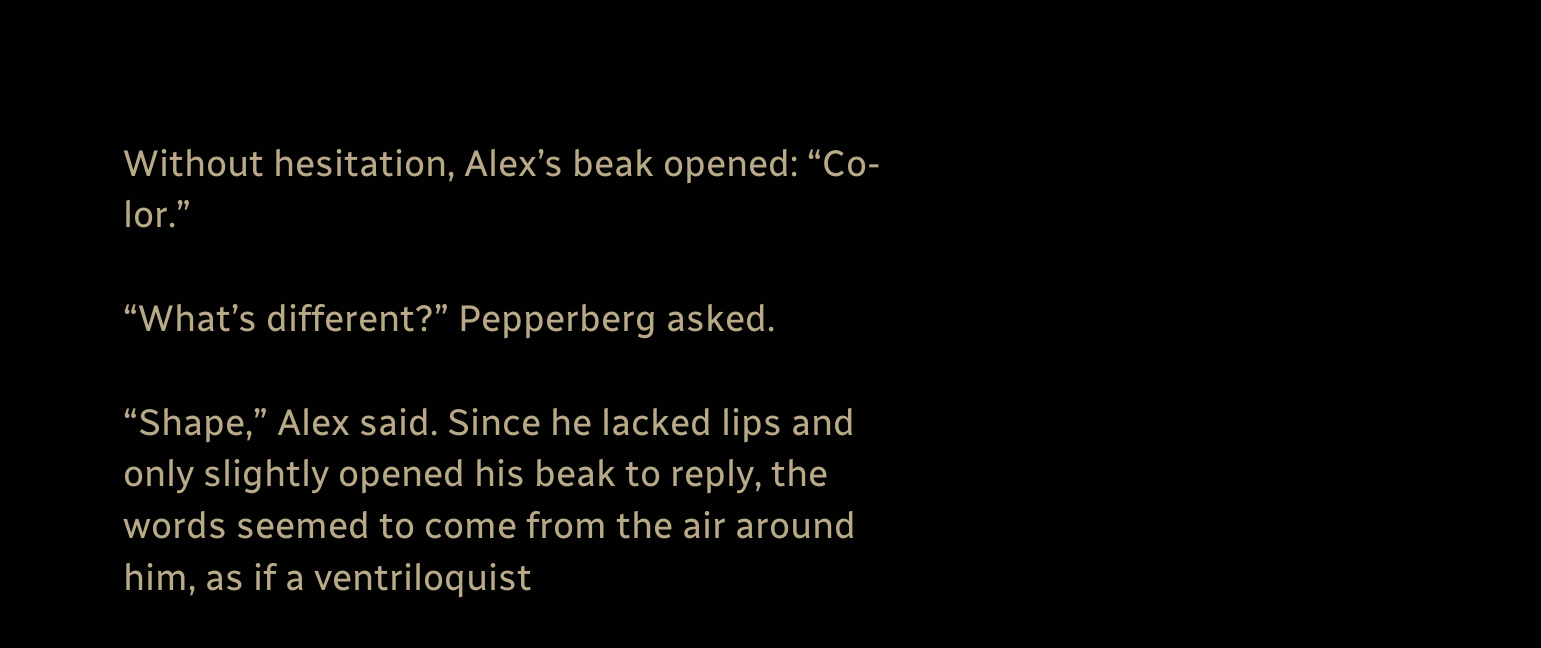Without hesitation, Alex’s beak opened: “Co-lor.”

“What’s different?” Pepperberg asked.

“Shape,” Alex said. Since he lacked lips and only slightly opened his beak to reply, the words seemed to come from the air around him, as if a ventriloquist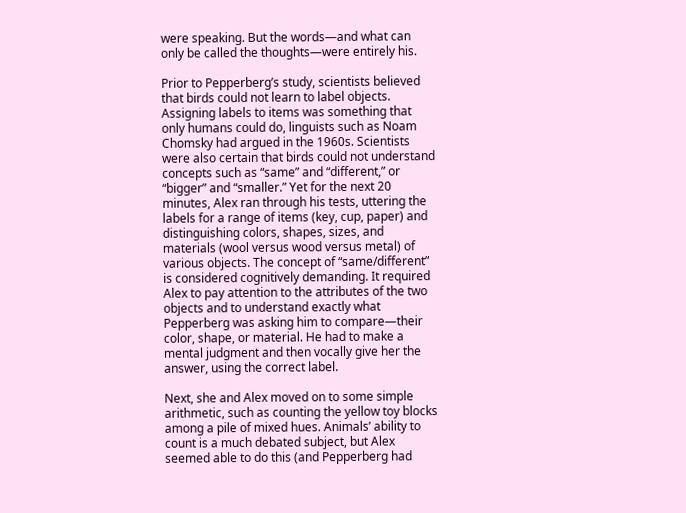were speaking. But the words—and what can only be called the thoughts—were entirely his.

Prior to Pepperberg’s study, scientists believed that birds could not learn to label objects. Assigning labels to items was something that only humans could do, linguists such as Noam Chomsky had argued in the 1960s. Scientists were also certain that birds could not understand concepts such as “same” and “different,” or “bigger” and “smaller.” Yet for the next 20 minutes, Alex ran through his tests, uttering the labels for a range of items (key, cup, paper) and distinguishing colors, shapes, sizes, and materials (wool versus wood versus metal) of various objects. The concept of “same/different” is considered cognitively demanding. It required Alex to pay attention to the attributes of the two objects and to understand exactly what Pepperberg was asking him to compare—their color, shape, or material. He had to make a mental judgment and then vocally give her the answer, using the correct label.

Next, she and Alex moved on to some simple arithmetic, such as counting the yellow toy blocks among a pile of mixed hues. Animals’ ability to count is a much debated subject, but Alex seemed able to do this (and Pepperberg had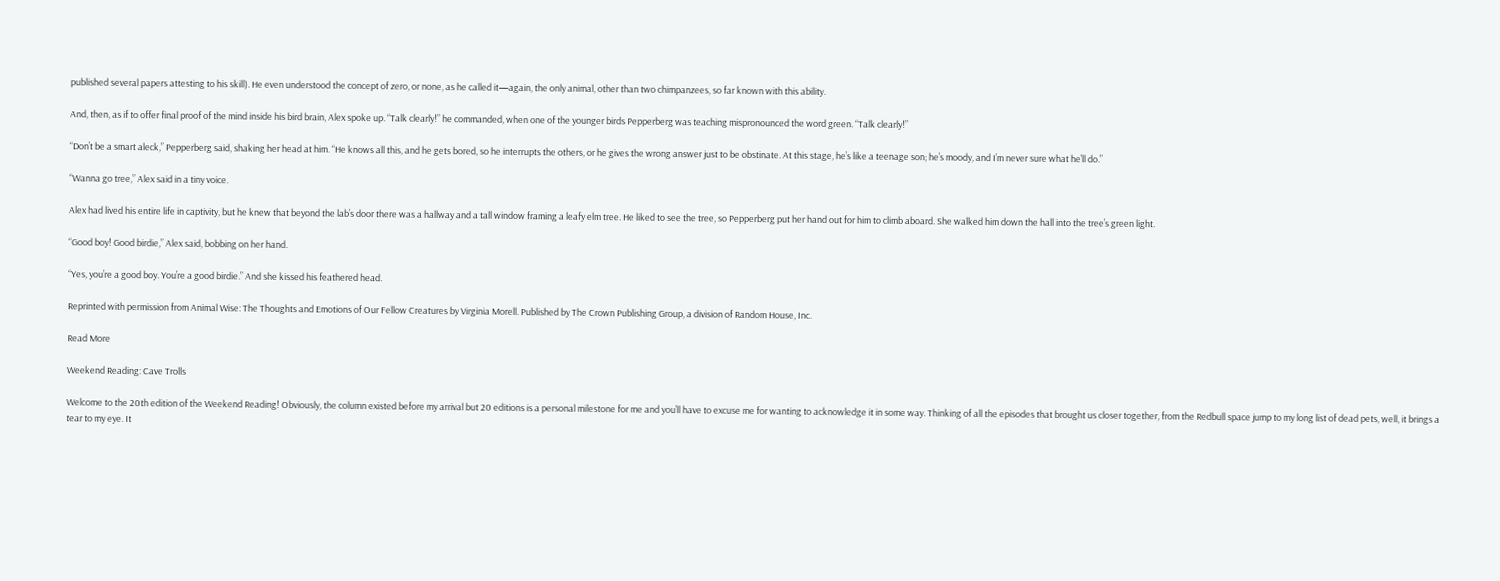published several papers attesting to his skill). He even understood the concept of zero, or none, as he called it—again, the only animal, other than two chimpanzees, so far known with this ability.

And, then, as if to offer final proof of the mind inside his bird brain, Alex spoke up. “Talk clearly!” he commanded, when one of the younger birds Pepperberg was teaching mispronounced the word green. “Talk clearly!”

“Don’t be a smart aleck,” Pepperberg said, shaking her head at him. “He knows all this, and he gets bored, so he interrupts the others, or he gives the wrong answer just to be obstinate. At this stage, he’s like a teenage son; he’s moody, and I’m never sure what he’ll do.”

“Wanna go tree,” Alex said in a tiny voice.

Alex had lived his entire life in captivity, but he knew that beyond the lab’s door there was a hallway and a tall window framing a leafy elm tree. He liked to see the tree, so Pepperberg put her hand out for him to climb aboard. She walked him down the hall into the tree’s green light.

“Good boy! Good birdie,” Alex said, bobbing on her hand.

“Yes, you’re a good boy. You’re a good birdie.” And she kissed his feathered head.

Reprinted with permission from Animal Wise: The Thoughts and Emotions of Our Fellow Creatures by Virginia Morell. Published by The Crown Publishing Group, a division of Random House, Inc.

Read More

Weekend Reading: Cave Trolls

Welcome to the 20th edition of the Weekend Reading! Obviously, the column existed before my arrival but 20 editions is a personal milestone for me and you’ll have to excuse me for wanting to acknowledge it in some way. Thinking of all the episodes that brought us closer together, from the Redbull space jump to my long list of dead pets, well, it brings a tear to my eye. It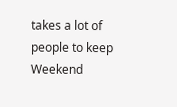takes a lot of people to keep Weekend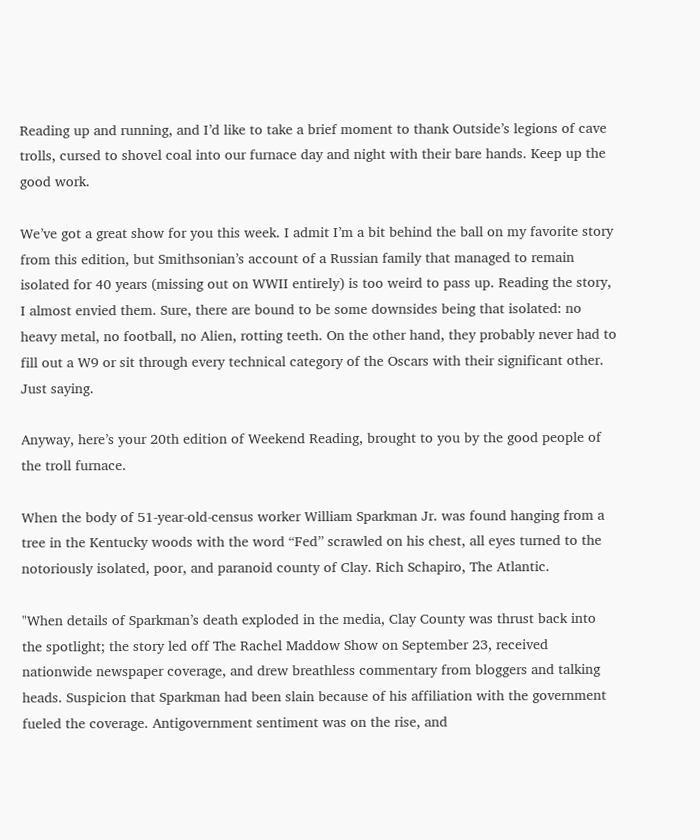Reading up and running, and I’d like to take a brief moment to thank Outside’s legions of cave trolls, cursed to shovel coal into our furnace day and night with their bare hands. Keep up the good work.

We’ve got a great show for you this week. I admit I’m a bit behind the ball on my favorite story from this edition, but Smithsonian’s account of a Russian family that managed to remain isolated for 40 years (missing out on WWII entirely) is too weird to pass up. Reading the story, I almost envied them. Sure, there are bound to be some downsides being that isolated: no heavy metal, no football, no Alien, rotting teeth. On the other hand, they probably never had to fill out a W9 or sit through every technical category of the Oscars with their significant other. Just saying.

Anyway, here’s your 20th edition of Weekend Reading, brought to you by the good people of the troll furnace.

When the body of 51-year-old-census worker William Sparkman Jr. was found hanging from a tree in the Kentucky woods with the word “Fed” scrawled on his chest, all eyes turned to the notoriously isolated, poor, and paranoid county of Clay. Rich Schapiro, The Atlantic.

"When details of Sparkman’s death exploded in the media, Clay County was thrust back into the spotlight; the story led off The Rachel Maddow Show on September 23, received nationwide newspaper coverage, and drew breathless commentary from bloggers and talking heads. Suspicion that Sparkman had been slain because of his affiliation with the government fueled the coverage. Antigovernment sentiment was on the rise, and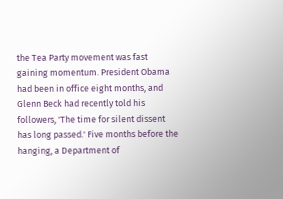the Tea Party movement was fast gaining momentum. President Obama had been in office eight months, and Glenn Beck had recently told his followers, 'The time for silent dissent has long passed.' Five months before the hanging, a Department of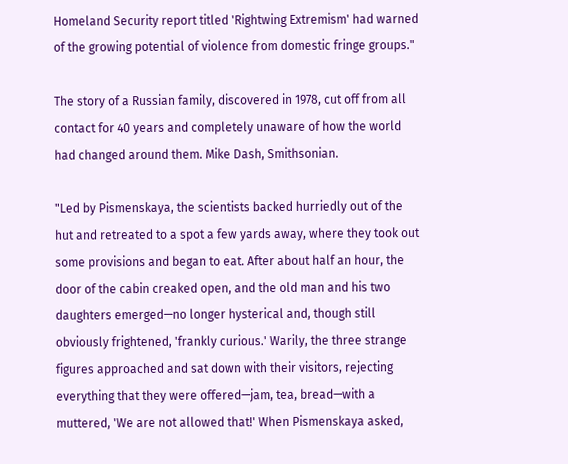Homeland Security report titled 'Rightwing Extremism' had warned of the growing potential of violence from domestic fringe groups."

The story of a Russian family, discovered in 1978, cut off from all contact for 40 years and completely unaware of how the world had changed around them. Mike Dash, Smithsonian.

"Led by Pismenskaya, the scientists backed hurriedly out of the hut and retreated to a spot a few yards away, where they took out some provisions and began to eat. After about half an hour, the door of the cabin creaked open, and the old man and his two daughters emerged—no longer hysterical and, though still obviously frightened, 'frankly curious.' Warily, the three strange figures approached and sat down with their visitors, rejecting everything that they were offered—jam, tea, bread—with a muttered, 'We are not allowed that!' When Pismenskaya asked,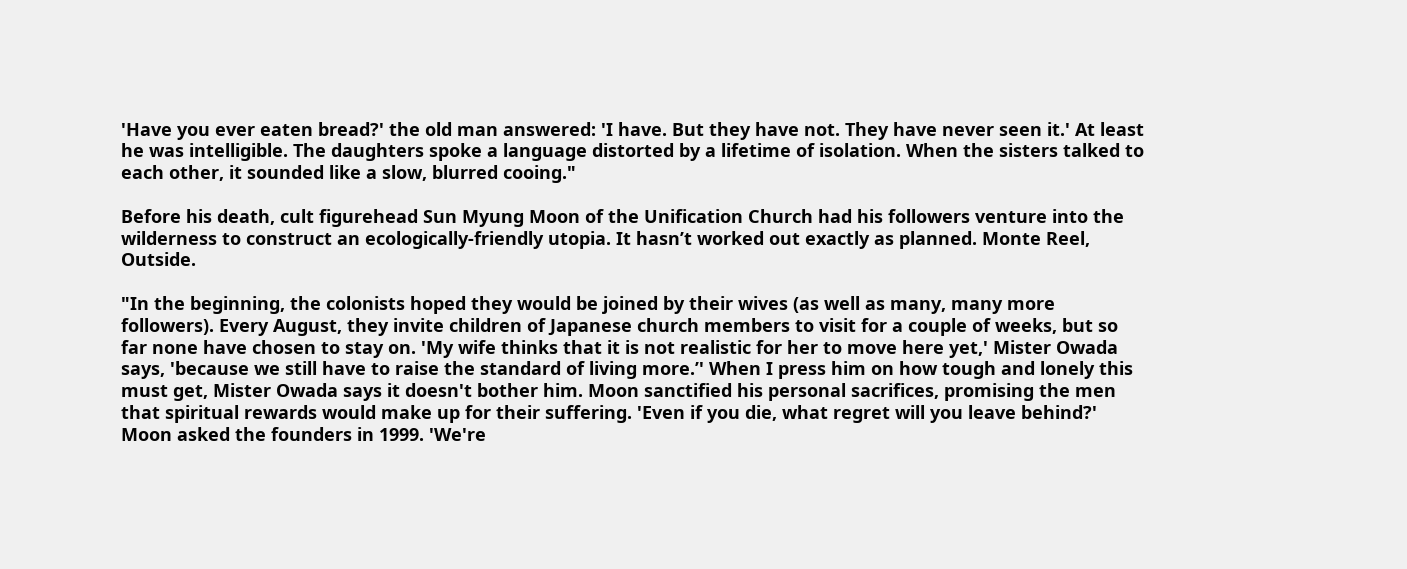'Have you ever eaten bread?' the old man answered: 'I have. But they have not. They have never seen it.' At least he was intelligible. The daughters spoke a language distorted by a lifetime of isolation. When the sisters talked to each other, it sounded like a slow, blurred cooing."

Before his death, cult figurehead Sun Myung Moon of the Unification Church had his followers venture into the wilderness to construct an ecologically-friendly utopia. It hasn’t worked out exactly as planned. Monte Reel, Outside.

"In the beginning, the colonists hoped they would be joined by their wives (as well as many, many more followers). Every August, they invite children of Japanese church members to visit for a couple of weeks, but so far none have chosen to stay on. 'My wife thinks that it is not realistic for her to move here yet,' Mister Owada says, 'because we still have to raise the standard of living more.’' When I press him on how tough and lonely this must get, Mister Owada says it doesn't bother him. Moon sanctified his personal sacrifices, promising the men that spiritual rewards would make up for their suffering. 'Even if you die, what regret will you leave behind?' Moon asked the founders in 1999. 'We're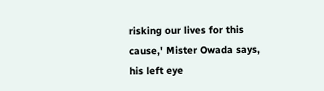risking our lives for this cause,' Mister Owada says, his left eye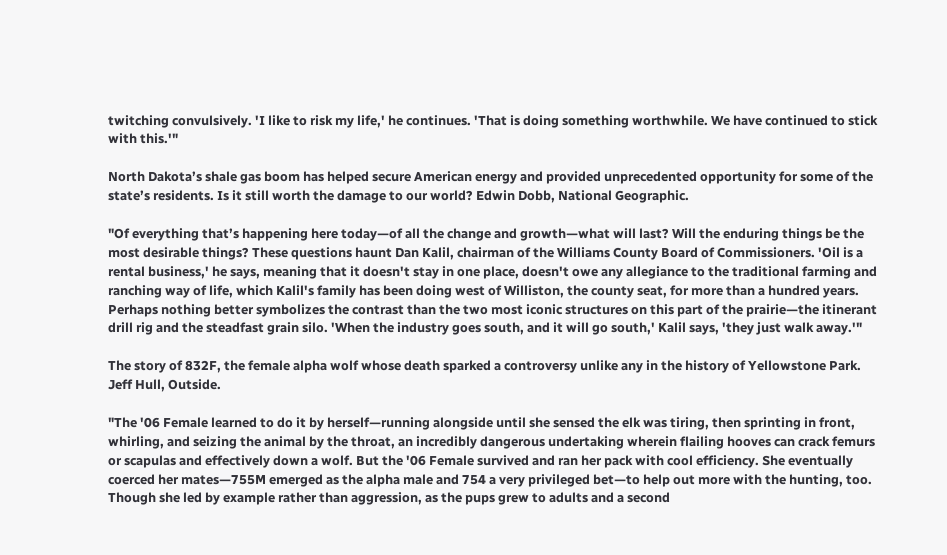twitching convulsively. 'I like to risk my life,' he continues. 'That is doing something worthwhile. We have continued to stick with this.'"

North Dakota’s shale gas boom has helped secure American energy and provided unprecedented opportunity for some of the state’s residents. Is it still worth the damage to our world? Edwin Dobb, National Geographic.

"Of everything that’s happening here today—of all the change and growth—what will last? Will the enduring things be the most desirable things? These questions haunt Dan Kalil, chairman of the Williams County Board of Commissioners. 'Oil is a rental business,' he says, meaning that it doesn't stay in one place, doesn't owe any allegiance to the traditional farming and ranching way of life, which Kalil's family has been doing west of Williston, the county seat, for more than a hundred years. Perhaps nothing better symbolizes the contrast than the two most iconic structures on this part of the prairie—the itinerant drill rig and the steadfast grain silo. 'When the industry goes south, and it will go south,' Kalil says, 'they just walk away.'"

The story of 832F, the female alpha wolf whose death sparked a controversy unlike any in the history of Yellowstone Park. Jeff Hull, Outside.

"The '06 Female learned to do it by herself—running alongside until she sensed the elk was tiring, then sprinting in front, whirling, and seizing the animal by the throat, an incredibly dangerous undertaking wherein flailing hooves can crack femurs or scapulas and effectively down a wolf. But the '06 Female survived and ran her pack with cool efficiency. She eventually coerced her mates—755M emerged as the alpha male and 754 a very privileged bet—to help out more with the hunting, too. Though she led by example rather than aggression, as the pups grew to adults and a second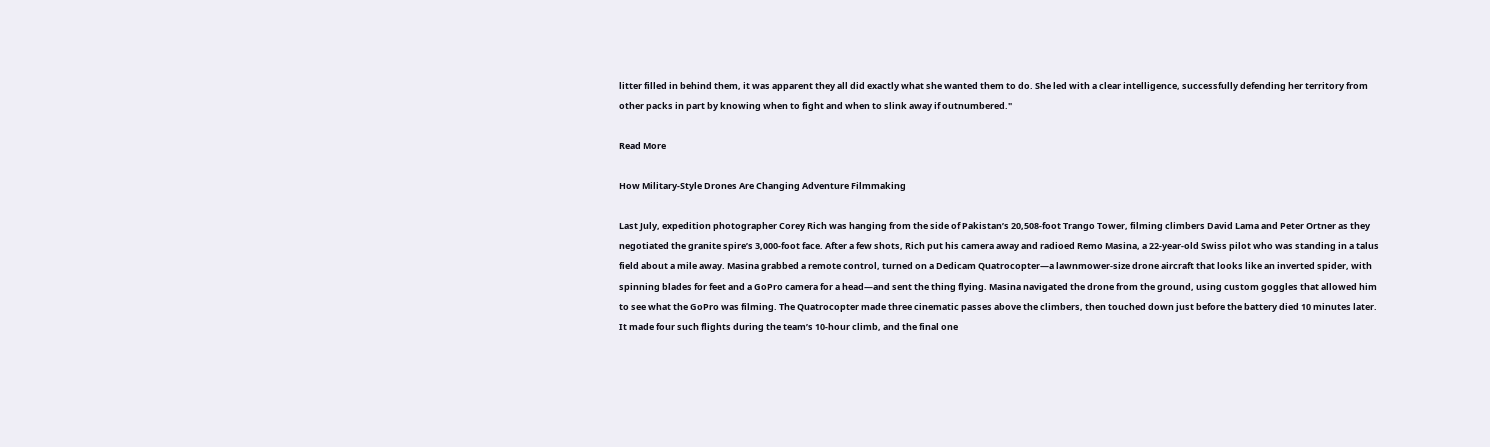litter filled in behind them, it was apparent they all did exactly what she wanted them to do. She led with a clear intelligence, successfully defending her territory from other packs in part by knowing when to fight and when to slink away if outnumbered."

Read More

How Military-Style Drones Are Changing Adventure Filmmaking

Last July, expedition photographer Corey Rich was hanging from the side of Pakistan’s 20,508-foot Trango Tower, filming climbers David Lama and Peter Ortner as they negotiated the granite spire’s 3,000-foot face. After a few shots, Rich put his camera away and radioed Remo Masina, a 22-year-old Swiss pilot who was standing in a talus field about a mile away. Masina grabbed a remote control, turned on a Dedicam Quatrocopter—a lawnmower-size drone aircraft that looks like an inverted spider, with spinning blades for feet and a GoPro camera for a head—and sent the thing flying. Masina navigated the drone from the ground, using custom goggles that allowed him to see what the GoPro was filming. The Quatrocopter made three cinematic passes above the climbers, then touched down just before the battery died 10 minutes later. It made four such flights during the team’s 10-hour climb, and the final one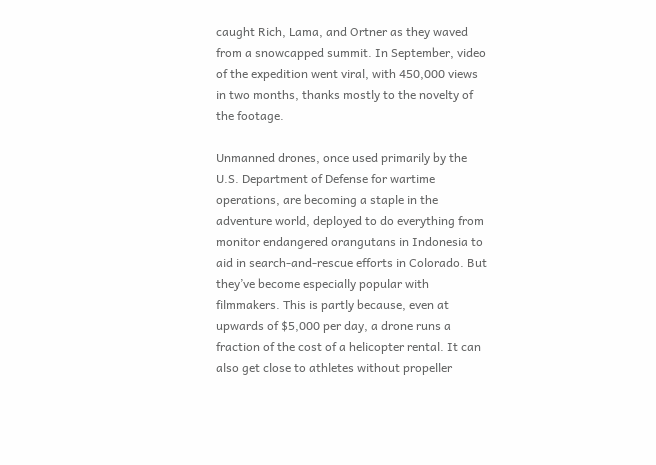caught Rich, Lama, and Ortner as they waved from a snowcapped summit. In September, video of the expedition went viral, with 450,000 views in two months, thanks mostly to the novelty of the footage.

Unmanned drones, once used primarily by the U.S. Department of Defense for wartime operations, are becoming a staple in the adventure world, deployed to do everything from monitor endangered orangutans in Indonesia to aid in search-and-rescue efforts in Colorado. But they’ve become especially popular with filmmakers. This is partly because, even at upwards of $5,000 per day, a drone runs a fraction of the cost of a helicopter rental. It can also get close to athletes without propeller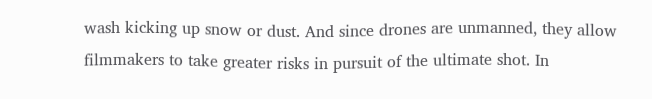wash kicking up snow or dust. And since drones are unmanned, they allow filmmakers to take greater risks in pursuit of the ultimate shot. In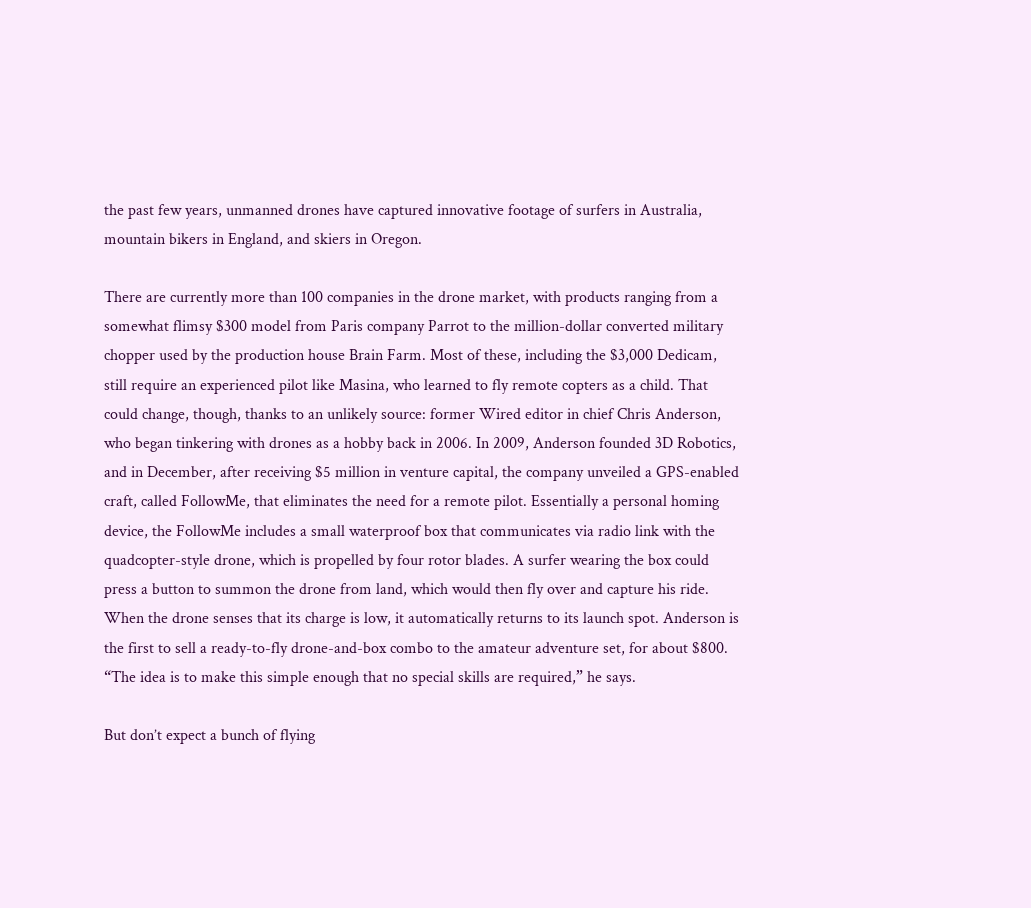the past few years, unmanned drones have captured innovative footage of surfers in Australia, mountain bikers in England, and skiers in Oregon.

There are currently more than 100 companies in the drone market, with products ranging from a somewhat flimsy $300 model from Paris company Parrot to the million-dollar converted military chopper used by the production house Brain Farm. Most of these, including the $3,000 Dedicam, still require an experienced pilot like Masina, who learned to fly remote copters as a child. That could change, though, thanks to an unlikely source: former Wired editor in chief Chris Anderson, who began tinkering with drones as a hobby back in 2006. In 2009, Anderson founded 3D Robotics, and in December, after receiving $5 million in venture capital, the company unveiled a GPS-enabled craft, called FollowMe, that eliminates the need for a remote pilot. Essentially a personal homing device, the FollowMe includes a small waterproof box that communicates via radio link with the quadcopter-style drone, which is propelled by four rotor blades. A surfer wearing the box could press a button to summon the drone from land, which would then fly over and capture his ride. When the drone senses that its charge is low, it automatically returns to its launch spot. Anderson is the first to sell a ready-to-fly drone-and-box combo to the amateur adventure set, for about $800. “The idea is to make this simple enough that no special skills are required,” he says.

But don’t expect a bunch of flying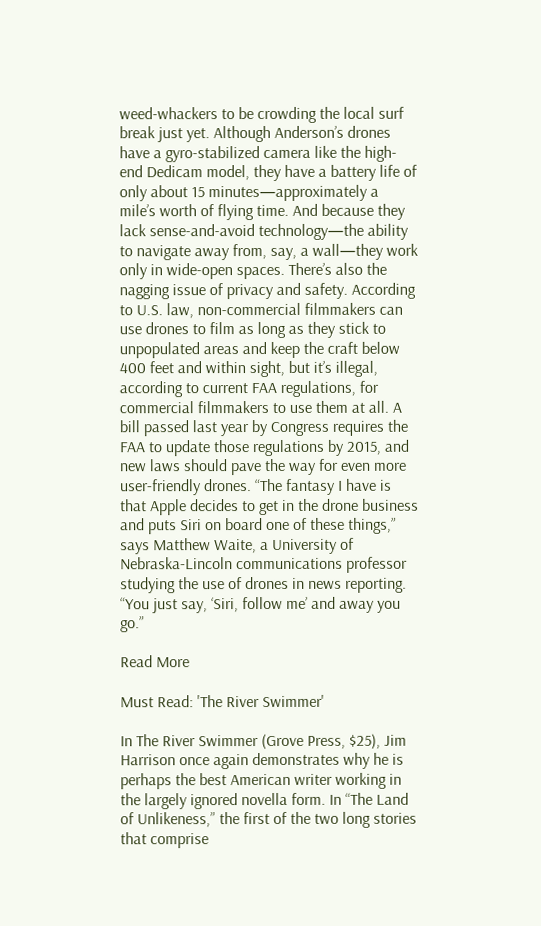weed-whackers to be crowding the local surf break just yet. Although Anderson’s drones have a gyro-stabilized camera like the high-end Dedicam model, they have a battery life of only about 15 minutes—approximately a mile’s worth of flying time. And because they lack sense-and-avoid technology—the ability to navigate away from, say, a wall—they work only in wide-open spaces. There’s also the nagging issue of privacy and safety. According to U.S. law, non-commercial filmmakers can use drones to film as long as they stick to unpopulated areas and keep the craft below 400 feet and within sight, but it’s illegal, according to current FAA regulations, for commercial filmmakers to use them at all. A bill passed last year by Congress requires the FAA to update those regulations by 2015, and new laws should pave the way for even more user-friendly drones. “The fantasy I have is that Apple decides to get in the drone business and puts Siri on board one of these things,” says Matthew Waite, a University of Nebraska-Lincoln communications professor studying the use of drones in news reporting. “You just say, ‘Siri, follow me’ and away you go.”

Read More

Must Read: 'The River Swimmer'

In The River Swimmer (Grove Press, $25), Jim Harrison once again demonstrates why he is perhaps the best American writer working in the largely ignored novella form. In “The Land of Unlikeness,” the first of the two long stories that comprise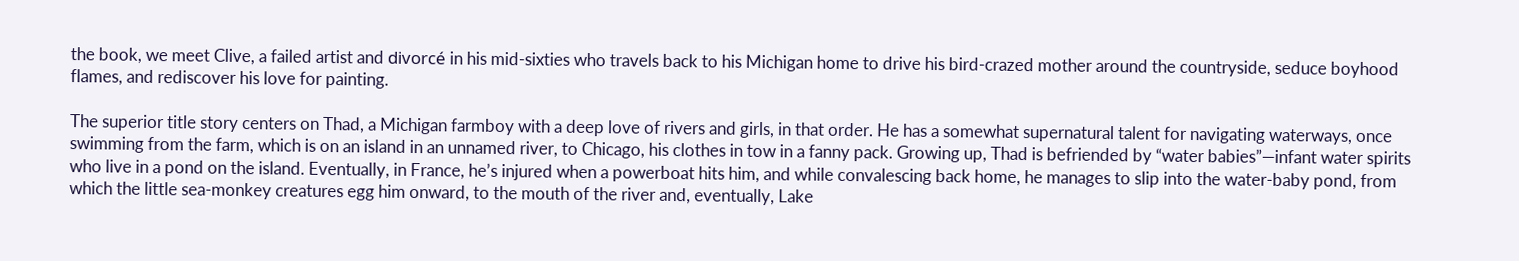the book, we meet Clive, a failed artist and divorcé in his mid-sixties who travels back to his Michigan home to drive his bird-crazed mother around the countryside, seduce boyhood flames, and rediscover his love for painting.

The superior title story centers on Thad, a Michigan farmboy with a deep love of rivers and girls, in that order. He has a somewhat supernatural talent for navigating waterways, once swimming from the farm, which is on an island in an unnamed river, to Chicago, his clothes in tow in a fanny pack. Growing up, Thad is befriended by “water babies”—infant water spirits who live in a pond on the island. Eventually, in France, he’s injured when a powerboat hits him, and while convalescing back home, he manages to slip into the water-baby pond, from which the little sea-monkey creatures egg him onward, to the mouth of the river and, eventually, Lake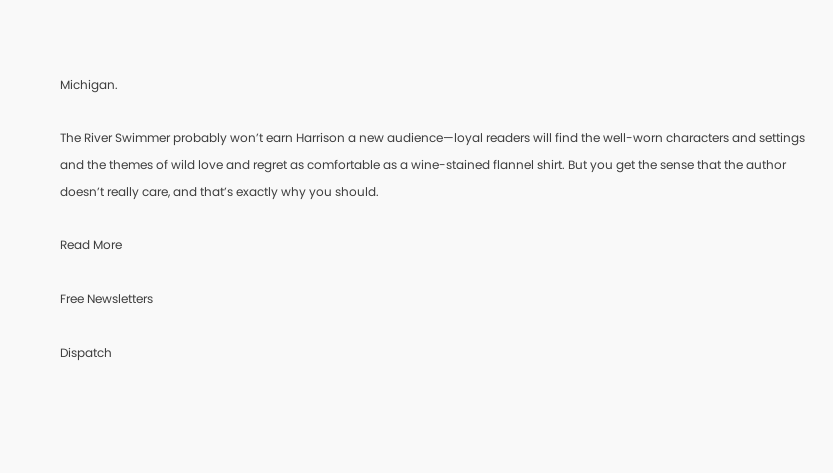Michigan.

The River Swimmer probably won’t earn Harrison a new audience—loyal readers will find the well-worn characters and settings and the themes of wild love and regret as comfortable as a wine-stained flannel shirt. But you get the sense that the author doesn’t really care, and that’s exactly why you should.

Read More

Free Newsletters

Dispatch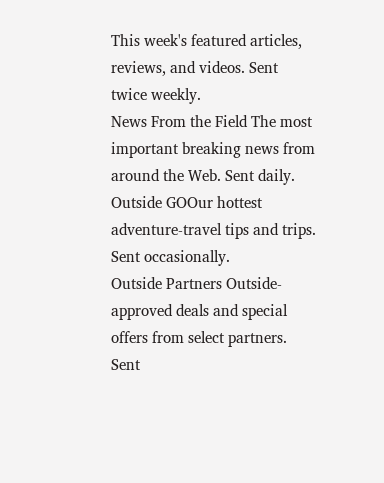This week's featured articles, reviews, and videos. Sent twice weekly.
News From the Field The most important breaking news from around the Web. Sent daily.
Outside GOOur hottest adventure-travel tips and trips. Sent occasionally.
Outside Partners Outside-approved deals and special offers from select partners. Sent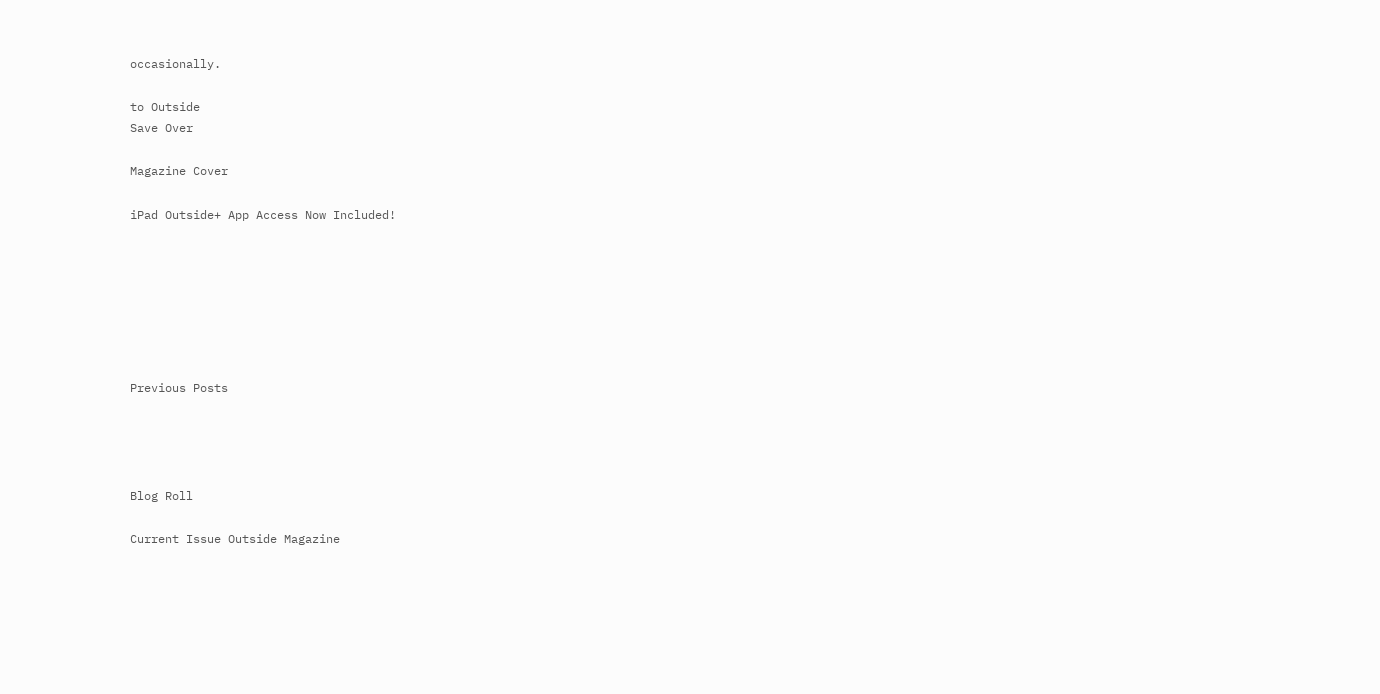occasionally.

to Outside
Save Over

Magazine Cover

iPad Outside+ App Access Now Included!







Previous Posts




Blog Roll

Current Issue Outside Magazine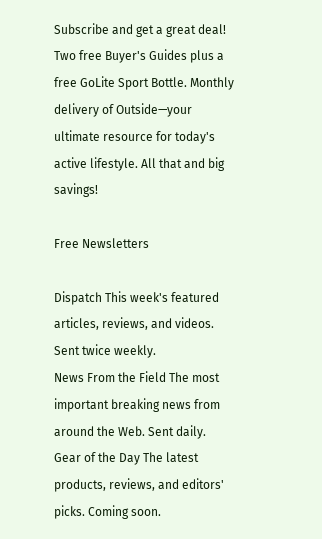Subscribe and get a great deal! Two free Buyer's Guides plus a free GoLite Sport Bottle. Monthly delivery of Outside—your ultimate resource for today's active lifestyle. All that and big savings!

Free Newsletters

Dispatch This week's featured articles, reviews, and videos. Sent twice weekly.
News From the Field The most important breaking news from around the Web. Sent daily.
Gear of the Day The latest products, reviews, and editors' picks. Coming soon.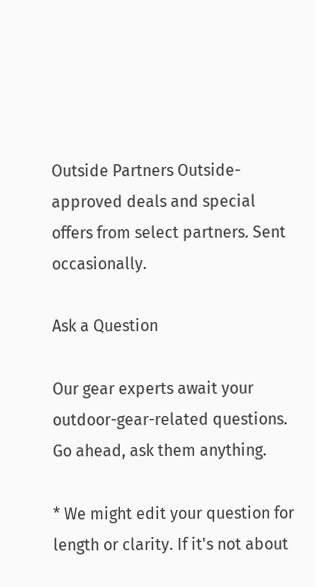Outside Partners Outside-approved deals and special offers from select partners. Sent occasionally.

Ask a Question

Our gear experts await your outdoor-gear-related questions. Go ahead, ask them anything.

* We might edit your question for length or clarity. If it's not about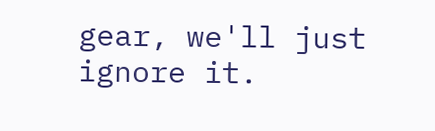gear, we'll just ignore it.